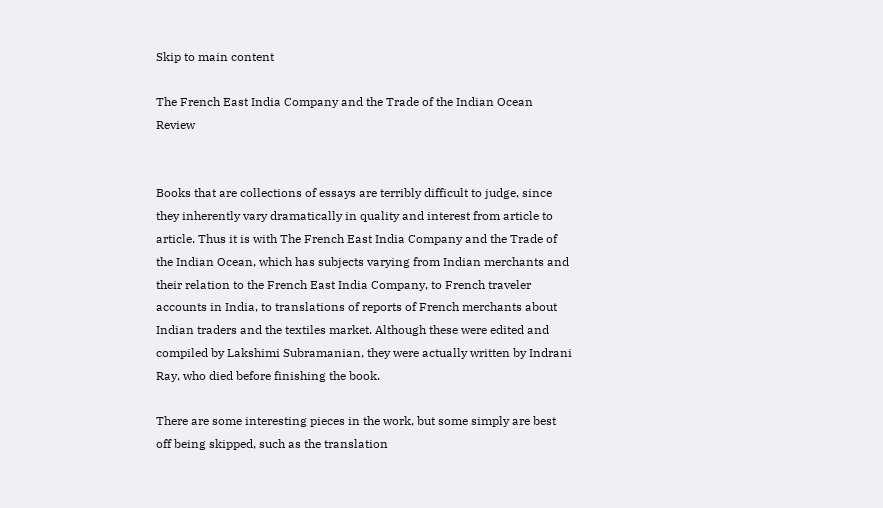Skip to main content

The French East India Company and the Trade of the Indian Ocean Review


Books that are collections of essays are terribly difficult to judge, since they inherently vary dramatically in quality and interest from article to article. Thus it is with The French East India Company and the Trade of the Indian Ocean, which has subjects varying from Indian merchants and their relation to the French East India Company, to French traveler accounts in India, to translations of reports of French merchants about Indian traders and the textiles market. Although these were edited and compiled by Lakshimi Subramanian, they were actually written by Indrani Ray, who died before finishing the book.

There are some interesting pieces in the work, but some simply are best off being skipped, such as the translation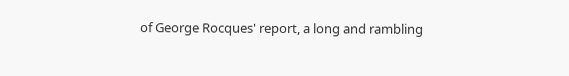of George Rocques' report, a long and rambling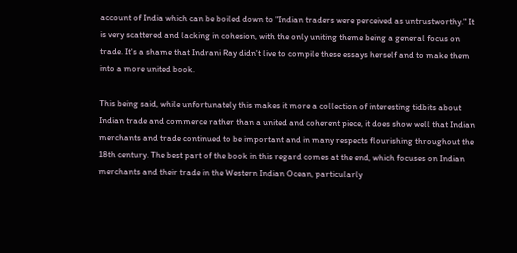account of India which can be boiled down to "Indian traders were perceived as untrustworthy." It is very scattered and lacking in cohesion, with the only uniting theme being a general focus on trade. It's a shame that Indrani Ray didn't live to compile these essays herself and to make them into a more united book.

This being said, while unfortunately this makes it more a collection of interesting tidbits about Indian trade and commerce rather than a united and coherent piece, it does show well that Indian merchants and trade continued to be important and in many respects flourishing throughout the 18th century. The best part of the book in this regard comes at the end, which focuses on Indian merchants and their trade in the Western Indian Ocean, particularly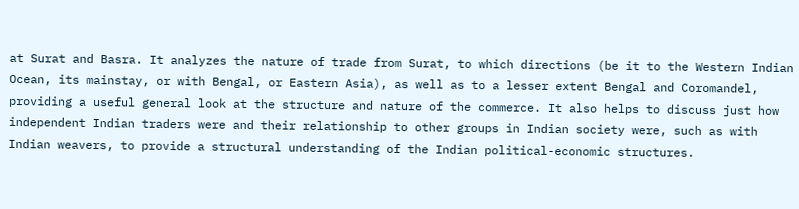at Surat and Basra. It analyzes the nature of trade from Surat, to which directions (be it to the Western Indian Ocean, its mainstay, or with Bengal, or Eastern Asia), as well as to a lesser extent Bengal and Coromandel, providing a useful general look at the structure and nature of the commerce. It also helps to discuss just how independent Indian traders were and their relationship to other groups in Indian society were, such as with Indian weavers, to provide a structural understanding of the Indian political-economic structures.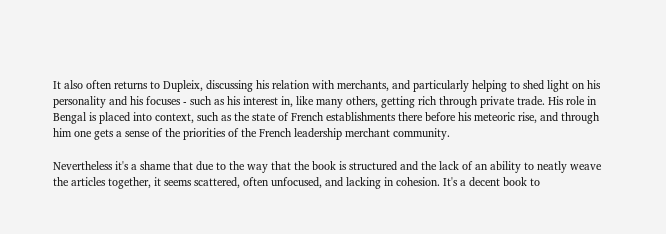It also often returns to Dupleix, discussing his relation with merchants, and particularly helping to shed light on his personality and his focuses - such as his interest in, like many others, getting rich through private trade. His role in Bengal is placed into context, such as the state of French establishments there before his meteoric rise, and through him one gets a sense of the priorities of the French leadership merchant community.

Nevertheless it's a shame that due to the way that the book is structured and the lack of an ability to neatly weave the articles together, it seems scattered, often unfocused, and lacking in cohesion. It's a decent book to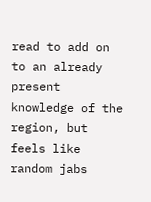read to add on to an already present knowledge of the region, but feels like random jabs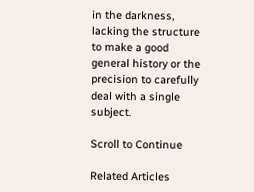in the darkness, lacking the structure to make a good general history or the precision to carefully deal with a single subject.

Scroll to Continue

Related Articles